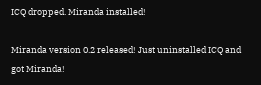ICQ dropped. Miranda installed!

Miranda version 0.2 released! Just uninstalled ICQ and got Miranda!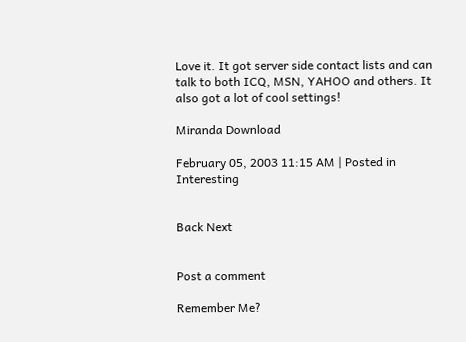Love it. It got server side contact lists and can talk to both ICQ, MSN, YAHOO and others. It also got a lot of cool settings!

Miranda Download

February 05, 2003 11:15 AM | Posted in Interesting


Back Next


Post a comment

Remember Me?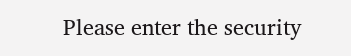Please enter the security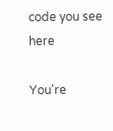code you see here

You're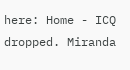here: Home - ICQ dropped. Miranda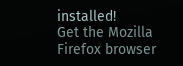installed!
Get the Mozilla Firefox browser